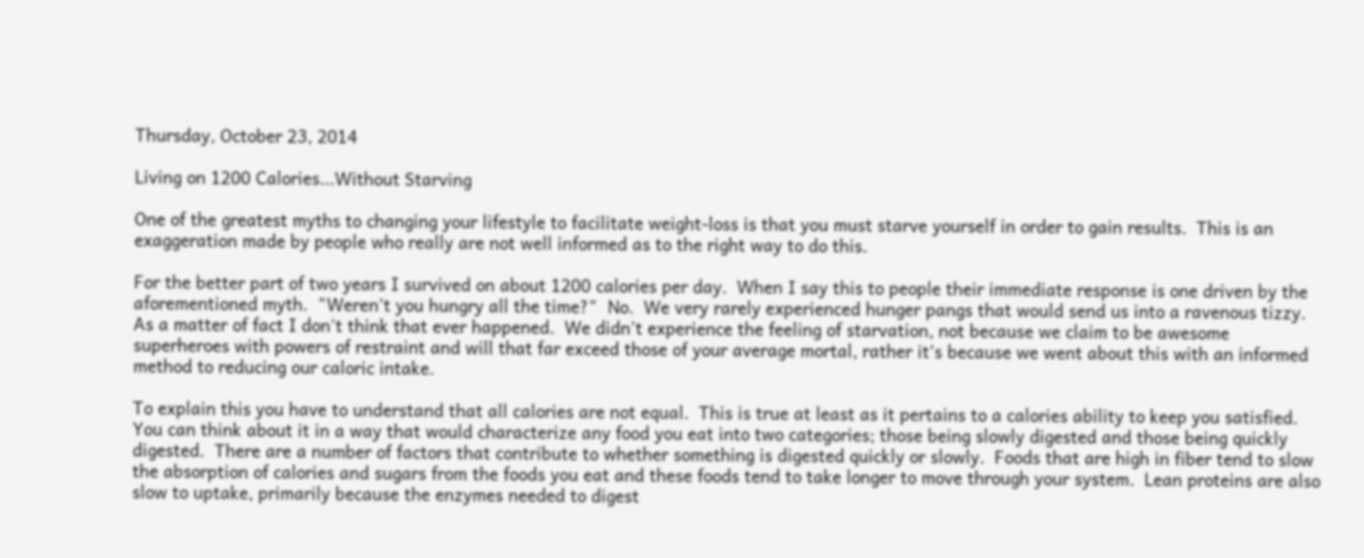Thursday, October 23, 2014

Living on 1200 Calories...Without Starving

One of the greatest myths to changing your lifestyle to facilitate weight-loss is that you must starve yourself in order to gain results.  This is an exaggeration made by people who really are not well informed as to the right way to do this.

For the better part of two years I survived on about 1200 calories per day.  When I say this to people their immediate response is one driven by the aforementioned myth.  "Weren't you hungry all the time?"  No.  We very rarely experienced hunger pangs that would send us into a ravenous tizzy.  As a matter of fact I don't think that ever happened.  We didn't experience the feeling of starvation, not because we claim to be awesome superheroes with powers of restraint and will that far exceed those of your average mortal, rather it’s because we went about this with an informed method to reducing our caloric intake.

To explain this you have to understand that all calories are not equal.  This is true at least as it pertains to a calories ability to keep you satisfied.  You can think about it in a way that would characterize any food you eat into two categories; those being slowly digested and those being quickly digested.  There are a number of factors that contribute to whether something is digested quickly or slowly.  Foods that are high in fiber tend to slow the absorption of calories and sugars from the foods you eat and these foods tend to take longer to move through your system.  Lean proteins are also slow to uptake, primarily because the enzymes needed to digest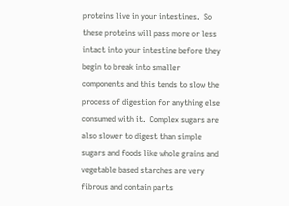proteins live in your intestines.  So these proteins will pass more or less intact into your intestine before they begin to break into smaller components and this tends to slow the process of digestion for anything else consumed with it.  Complex sugars are also slower to digest than simple sugars and foods like whole grains and vegetable based starches are very fibrous and contain parts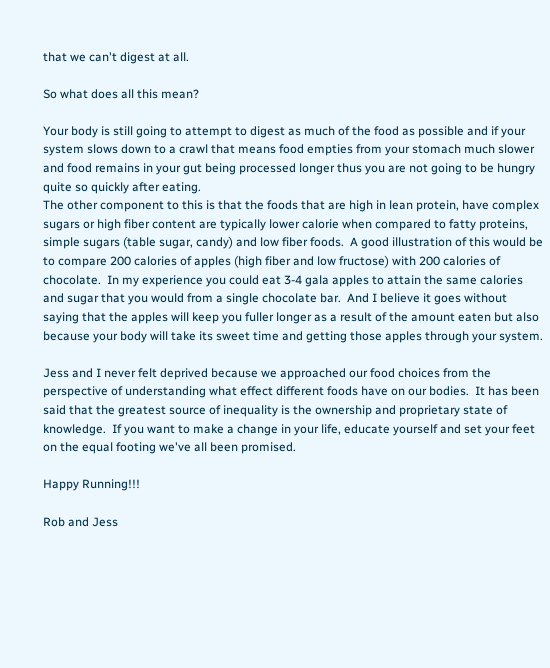that we can't digest at all.

So what does all this mean?

Your body is still going to attempt to digest as much of the food as possible and if your system slows down to a crawl that means food empties from your stomach much slower and food remains in your gut being processed longer thus you are not going to be hungry quite so quickly after eating.
The other component to this is that the foods that are high in lean protein, have complex sugars or high fiber content are typically lower calorie when compared to fatty proteins, simple sugars (table sugar, candy) and low fiber foods.  A good illustration of this would be to compare 200 calories of apples (high fiber and low fructose) with 200 calories of chocolate.  In my experience you could eat 3-4 gala apples to attain the same calories and sugar that you would from a single chocolate bar.  And I believe it goes without saying that the apples will keep you fuller longer as a result of the amount eaten but also because your body will take its sweet time and getting those apples through your system.

Jess and I never felt deprived because we approached our food choices from the perspective of understanding what effect different foods have on our bodies.  It has been said that the greatest source of inequality is the ownership and proprietary state of knowledge.  If you want to make a change in your life, educate yourself and set your feet on the equal footing we've all been promised.

Happy Running!!!

Rob and Jess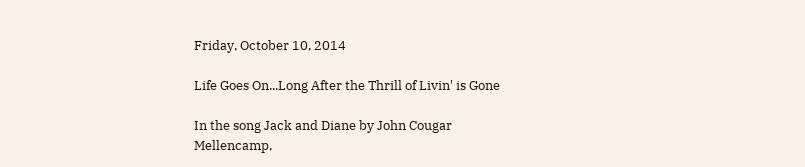Friday, October 10, 2014

Life Goes On...Long After the Thrill of Livin' is Gone

In the song Jack and Diane by John Cougar Mellencamp,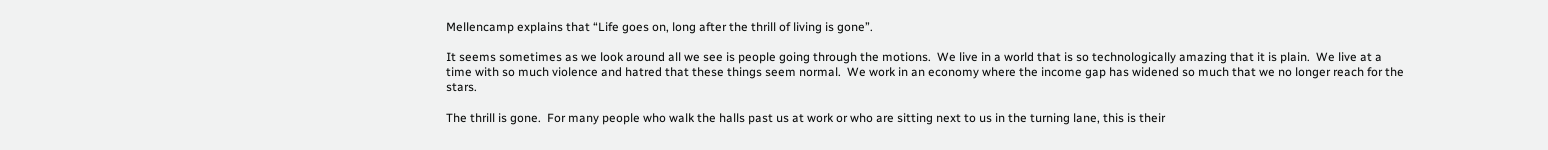Mellencamp explains that “Life goes on, long after the thrill of living is gone”.

It seems sometimes as we look around all we see is people going through the motions.  We live in a world that is so technologically amazing that it is plain.  We live at a time with so much violence and hatred that these things seem normal.  We work in an economy where the income gap has widened so much that we no longer reach for the stars.

The thrill is gone.  For many people who walk the halls past us at work or who are sitting next to us in the turning lane, this is their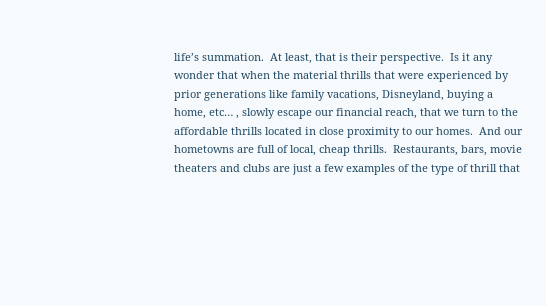life’s summation.  At least, that is their perspective.  Is it any wonder that when the material thrills that were experienced by prior generations like family vacations, Disneyland, buying a home, etc… , slowly escape our financial reach, that we turn to the affordable thrills located in close proximity to our homes.  And our hometowns are full of local, cheap thrills.  Restaurants, bars, movie theaters and clubs are just a few examples of the type of thrill that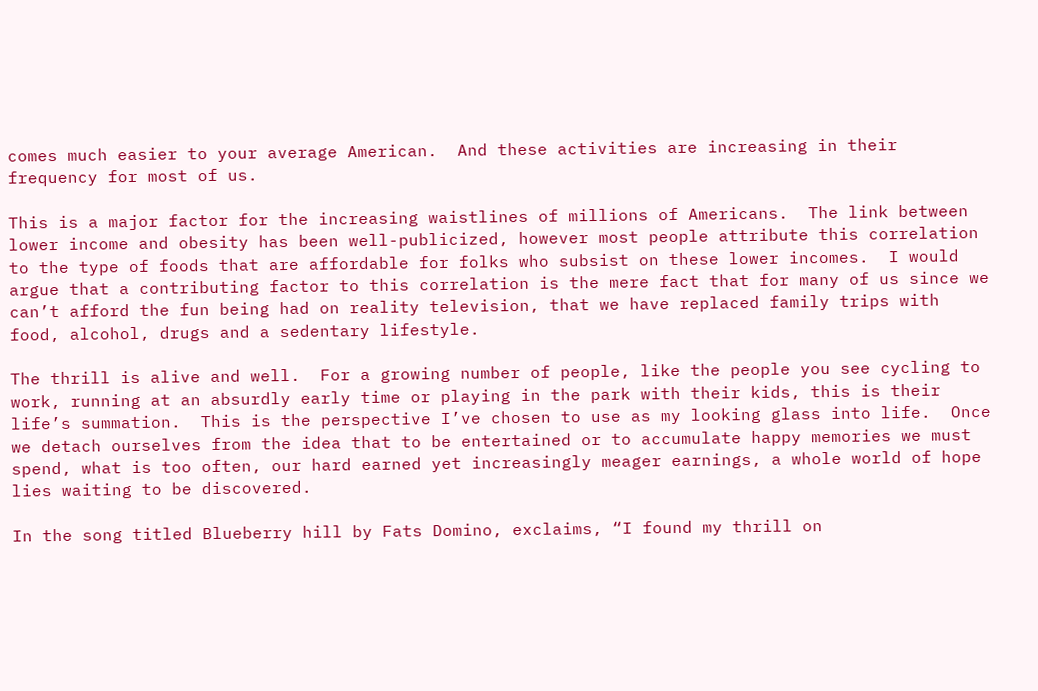comes much easier to your average American.  And these activities are increasing in their frequency for most of us.

This is a major factor for the increasing waistlines of millions of Americans.  The link between lower income and obesity has been well-publicized, however most people attribute this correlation to the type of foods that are affordable for folks who subsist on these lower incomes.  I would argue that a contributing factor to this correlation is the mere fact that for many of us since we can’t afford the fun being had on reality television, that we have replaced family trips with food, alcohol, drugs and a sedentary lifestyle.

The thrill is alive and well.  For a growing number of people, like the people you see cycling to work, running at an absurdly early time or playing in the park with their kids, this is their life’s summation.  This is the perspective I’ve chosen to use as my looking glass into life.  Once we detach ourselves from the idea that to be entertained or to accumulate happy memories we must spend, what is too often, our hard earned yet increasingly meager earnings, a whole world of hope lies waiting to be discovered.

In the song titled Blueberry hill by Fats Domino, exclaims, “I found my thrill on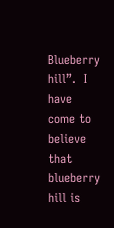Blueberry hill”.  I have come to believe that blueberry hill is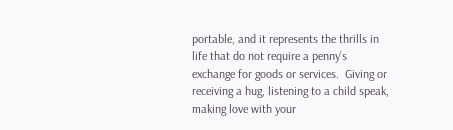portable, and it represents the thrills in life that do not require a penny’s exchange for goods or services.  Giving or receiving a hug, listening to a child speak, making love with your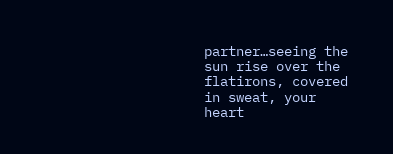partner…seeing the sun rise over the flatirons, covered in sweat, your heart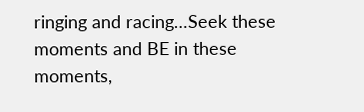ringing and racing…Seek these moments and BE in these moments,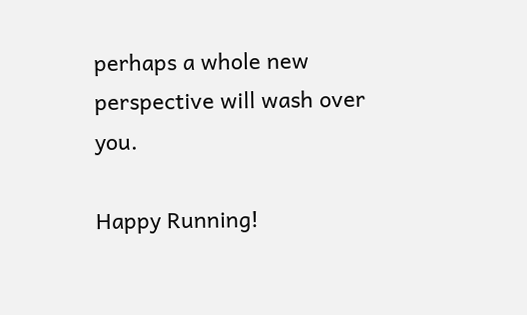perhaps a whole new perspective will wash over you.

Happy Running!